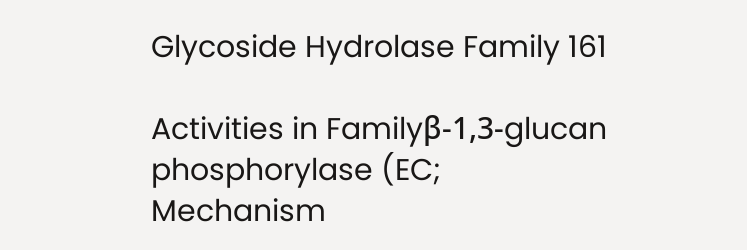Glycoside Hydrolase Family 161

Activities in Familyβ-1,3-glucan phosphorylase (EC;
Mechanism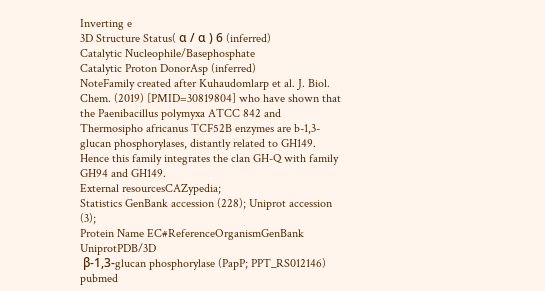Inverting e
3D Structure Status( α / α ) 6 (inferred)
Catalytic Nucleophile/Basephosphate
Catalytic Proton DonorAsp (inferred)
NoteFamily created after Kuhaudomlarp et al. J. Biol. Chem. (2019) [PMID=30819804] who have shown that the Paenibacillus polymyxa ATCC 842 and Thermosipho africanus TCF52B enzymes are b-1,3-glucan phosphorylases, distantly related to GH149. Hence this family integrates the clan GH-Q with family GH94 and GH149.
External resourcesCAZypedia;
Statistics GenBank accession (228); Uniprot accession (3);
Protein Name EC#ReferenceOrganismGenBank UniprotPDB/3D
 β-1,3-glucan phosphorylase (PapP; PPT_RS012146) pubmed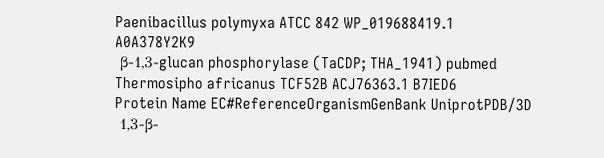Paenibacillus polymyxa ATCC 842 WP_019688419.1 A0A378Y2K9
 β-1,3-glucan phosphorylase (TaCDP; THA_1941) pubmed
Thermosipho africanus TCF52B ACJ76363.1 B7IED6
Protein Name EC#ReferenceOrganismGenBank UniprotPDB/3D
 1,3-β-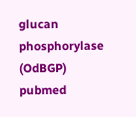glucan phosphorylase (OdBGP) pubmed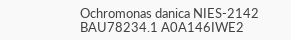Ochromonas danica NIES-2142 BAU78234.1 A0A146IWE2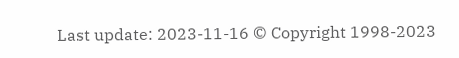Last update: 2023-11-16 © Copyright 1998-2023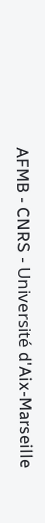AFMB - CNRS - Université d'Aix-Marseille